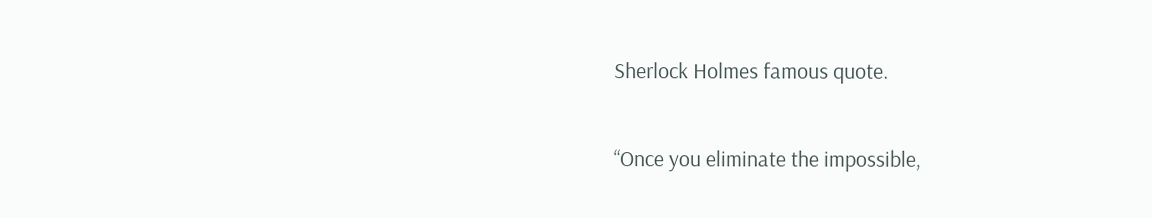Sherlock Holmes famous quote.

“Once you eliminate the impossible,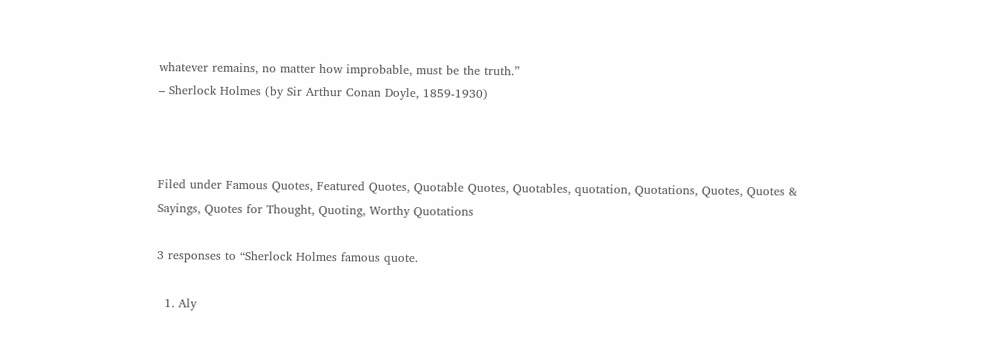whatever remains, no matter how improbable, must be the truth.”
– Sherlock Holmes (by Sir Arthur Conan Doyle, 1859-1930)



Filed under Famous Quotes, Featured Quotes, Quotable Quotes, Quotables, quotation, Quotations, Quotes, Quotes & Sayings, Quotes for Thought, Quoting, Worthy Quotations

3 responses to “Sherlock Holmes famous quote.

  1. Aly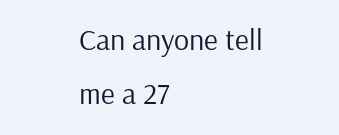Can anyone tell me a 27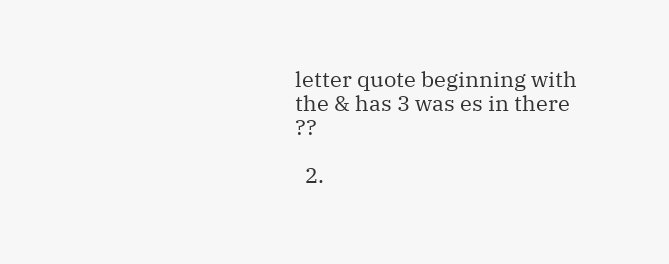letter quote beginning with the & has 3 was es in there ??

  2.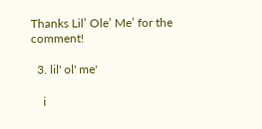Thanks Lil’ Ole’ Me’ for the comment!

  3. lil' ol' me'

    i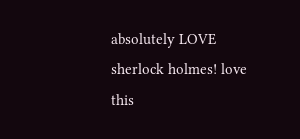absolutely LOVE sherlock holmes! love this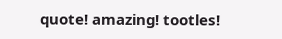quote! amazing! tootles!